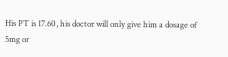His PT is 17.60, his doctor will only give him a dosage of 5mg or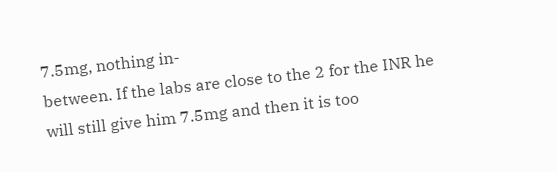7.5mg, nothing in-
between. If the labs are close to the 2 for the INR he will still give him 7.5mg and then it is too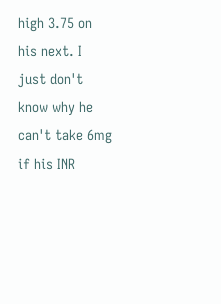high 3.75 on his next. I just don't know why he can't take 6mg if his INR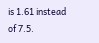is 1.61 instead of 7.5.